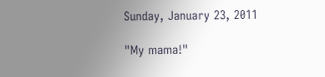Sunday, January 23, 2011

"My mama!"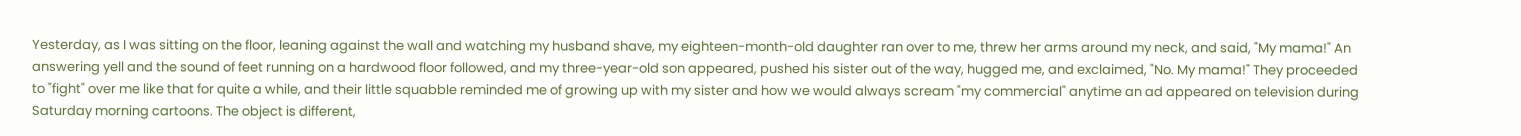Yesterday, as I was sitting on the floor, leaning against the wall and watching my husband shave, my eighteen-month-old daughter ran over to me, threw her arms around my neck, and said, "My mama!" An answering yell and the sound of feet running on a hardwood floor followed, and my three-year-old son appeared, pushed his sister out of the way, hugged me, and exclaimed, "No. My mama!" They proceeded to "fight" over me like that for quite a while, and their little squabble reminded me of growing up with my sister and how we would always scream "my commercial" anytime an ad appeared on television during Saturday morning cartoons. The object is different,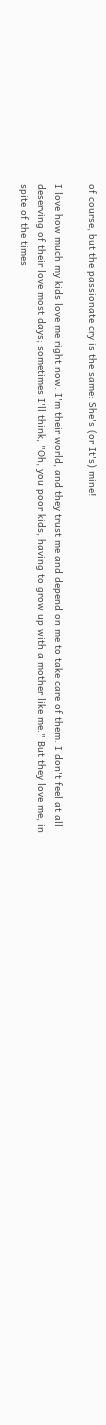of course, but the passionate cry is the same: She's (or It's) mine!

I love how much my kids love me right now. I'm their world, and they trust me and depend on me to take care of them. I don't feel at all deserving of their love most days; sometimes I'll think, "Oh, you poor kids, having to grow up with a mother like me." But they love me, in spite of the times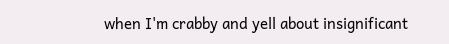when I'm crabby and yell about insignificant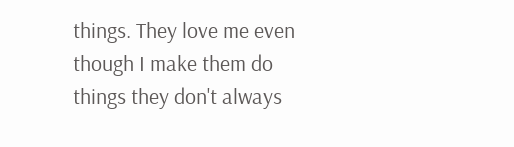things. They love me even though I make them do things they don't always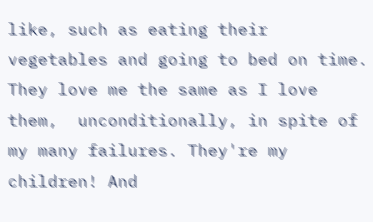like, such as eating their vegetables and going to bed on time. They love me the same as I love them,  unconditionally, in spite of my many failures. They're my children! And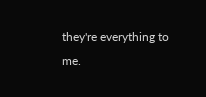they're everything to me.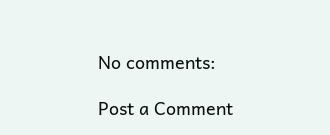No comments:

Post a Comment